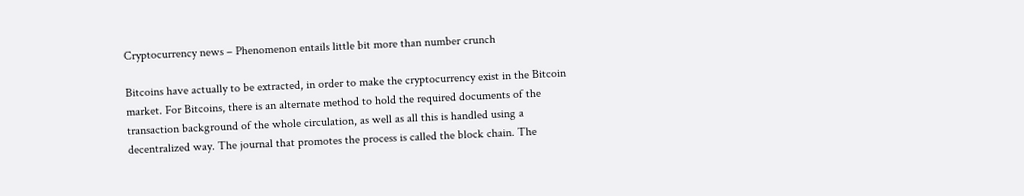Cryptocurrency news – Phenomenon entails little bit more than number crunch

Bitcoins have actually to be extracted, in order to make the cryptocurrency exist in the Bitcoin market. For Bitcoins, there is an alternate method to hold the required documents of the transaction background of the whole circulation, as well as all this is handled using a decentralized way. The journal that promotes the process is called the block chain. The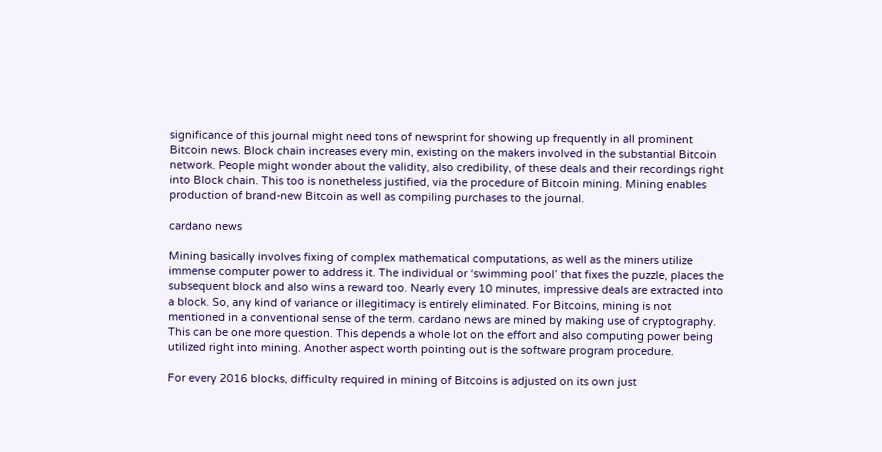significance of this journal might need tons of newsprint for showing up frequently in all prominent Bitcoin news. Block chain increases every min, existing on the makers involved in the substantial Bitcoin network. People might wonder about the validity, also credibility, of these deals and their recordings right into Block chain. This too is nonetheless justified, via the procedure of Bitcoin mining. Mining enables production of brand-new Bitcoin as well as compiling purchases to the journal.

cardano news

Mining basically involves fixing of complex mathematical computations, as well as the miners utilize immense computer power to address it. The individual or ‘swimming pool’ that fixes the puzzle, places the subsequent block and also wins a reward too. Nearly every 10 minutes, impressive deals are extracted into a block. So, any kind of variance or illegitimacy is entirely eliminated. For Bitcoins, mining is not mentioned in a conventional sense of the term. cardano news are mined by making use of cryptography. This can be one more question. This depends a whole lot on the effort and also computing power being utilized right into mining. Another aspect worth pointing out is the software program procedure.

For every 2016 blocks, difficulty required in mining of Bitcoins is adjusted on its own just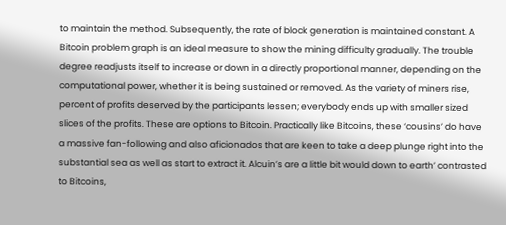to maintain the method. Subsequently, the rate of block generation is maintained constant. A Bitcoin problem graph is an ideal measure to show the mining difficulty gradually. The trouble degree readjusts itself to increase or down in a directly proportional manner, depending on the computational power, whether it is being sustained or removed. As the variety of miners rise, percent of profits deserved by the participants lessen; everybody ends up with smaller sized slices of the profits. These are options to Bitcoin. Practically like Bitcoins, these ‘cousins’ do have a massive fan-following and also aficionados that are keen to take a deep plunge right into the substantial sea as well as start to extract it. Alcuin’s are a little bit would down to earth’ contrasted to Bitcoins,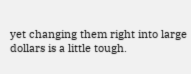yet changing them right into large dollars is a little tough.